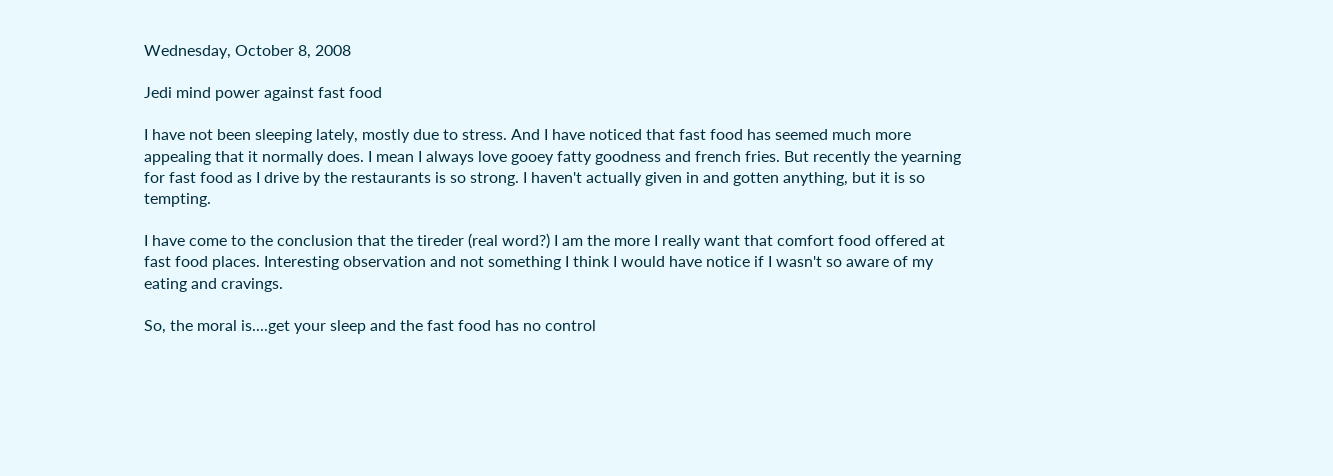Wednesday, October 8, 2008

Jedi mind power against fast food

I have not been sleeping lately, mostly due to stress. And I have noticed that fast food has seemed much more appealing that it normally does. I mean I always love gooey fatty goodness and french fries. But recently the yearning for fast food as I drive by the restaurants is so strong. I haven't actually given in and gotten anything, but it is so tempting.

I have come to the conclusion that the tireder (real word?) I am the more I really want that comfort food offered at fast food places. Interesting observation and not something I think I would have notice if I wasn't so aware of my eating and cravings.

So, the moral is....get your sleep and the fast food has no control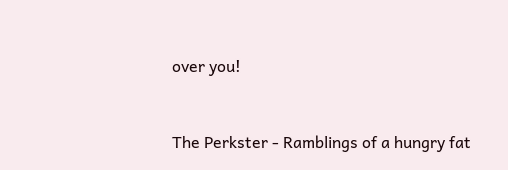over you!


The Perkster - Ramblings of a hungry fat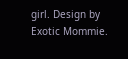girl. Design by Exotic Mommie.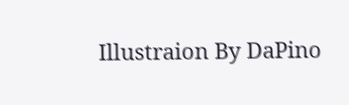Illustraion By DaPino